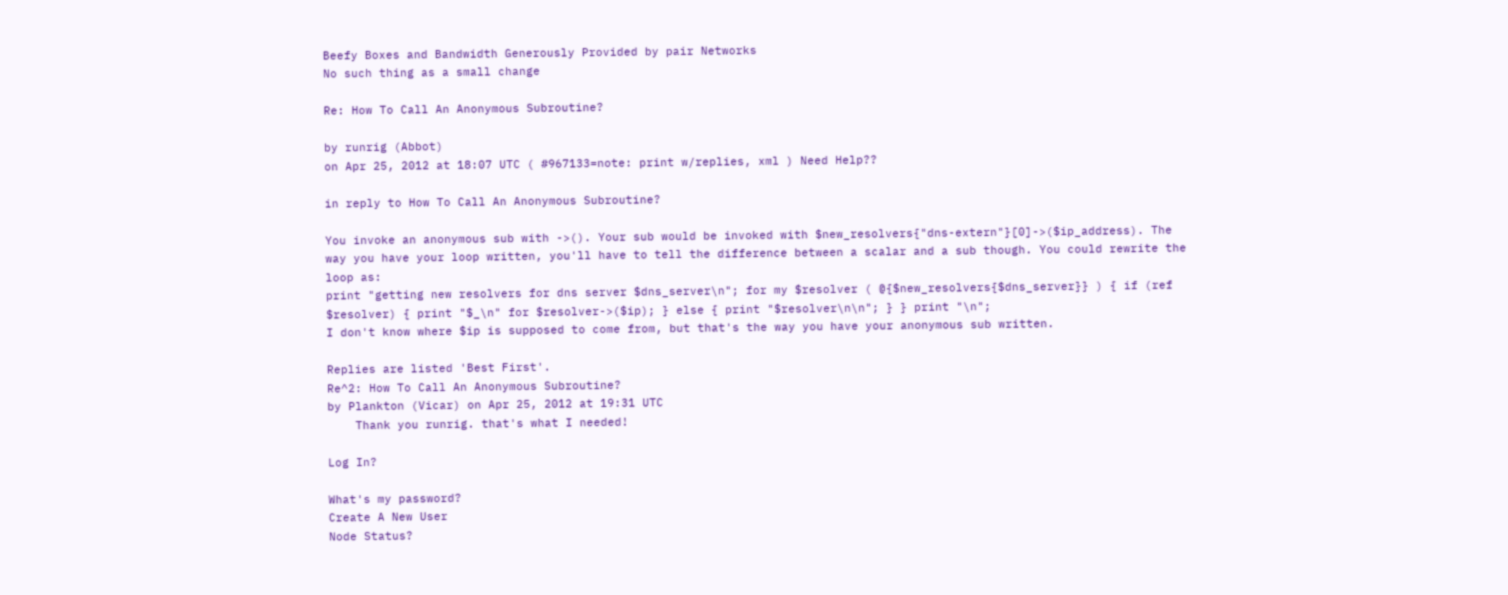Beefy Boxes and Bandwidth Generously Provided by pair Networks
No such thing as a small change

Re: How To Call An Anonymous Subroutine?

by runrig (Abbot)
on Apr 25, 2012 at 18:07 UTC ( #967133=note: print w/replies, xml ) Need Help??

in reply to How To Call An Anonymous Subroutine?

You invoke an anonymous sub with ->(). Your sub would be invoked with $new_resolvers{"dns-extern"}[0]->($ip_address). The way you have your loop written, you'll have to tell the difference between a scalar and a sub though. You could rewrite the loop as:
print "getting new resolvers for dns server $dns_server\n"; for my $resolver ( @{$new_resolvers{$dns_server}} ) { if (ref $resolver) { print "$_\n" for $resolver->($ip); } else { print "$resolver\n\n"; } } print "\n";
I don't know where $ip is supposed to come from, but that's the way you have your anonymous sub written.

Replies are listed 'Best First'.
Re^2: How To Call An Anonymous Subroutine?
by Plankton (Vicar) on Apr 25, 2012 at 19:31 UTC
    Thank you runrig. that's what I needed!

Log In?

What's my password?
Create A New User
Node Status?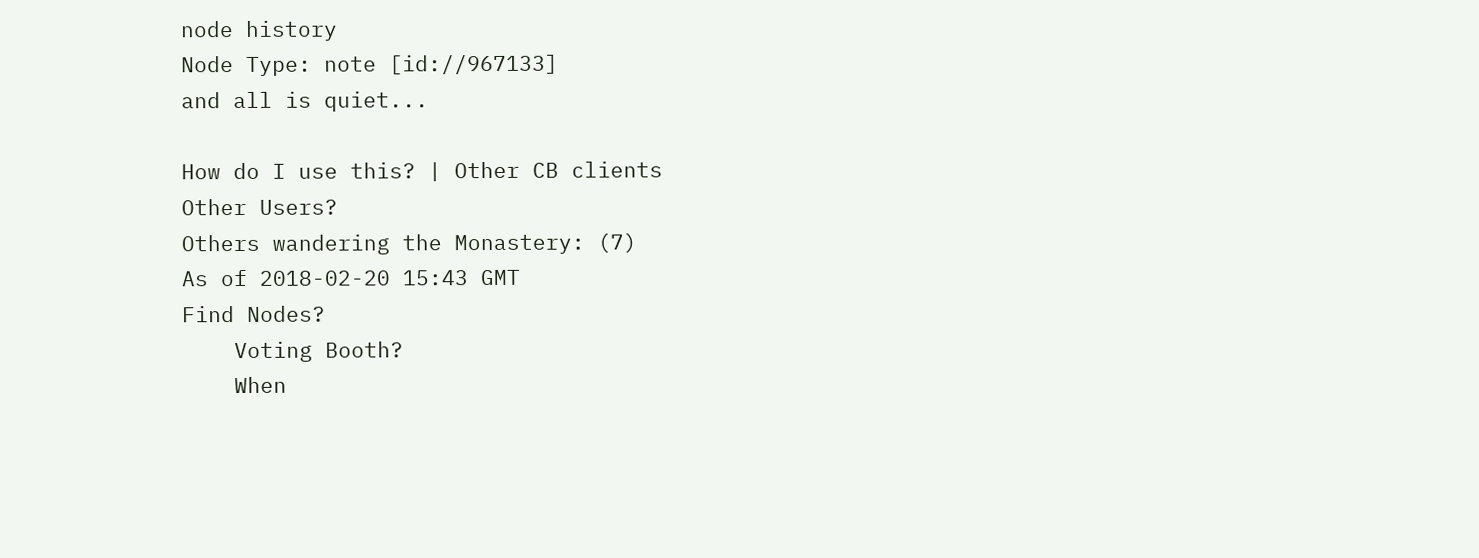node history
Node Type: note [id://967133]
and all is quiet...

How do I use this? | Other CB clients
Other Users?
Others wandering the Monastery: (7)
As of 2018-02-20 15:43 GMT
Find Nodes?
    Voting Booth?
    When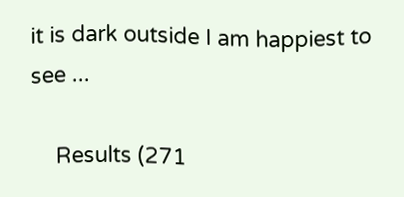it is dark outside I am happiest to see ...

    Results (271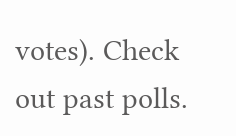votes). Check out past polls.